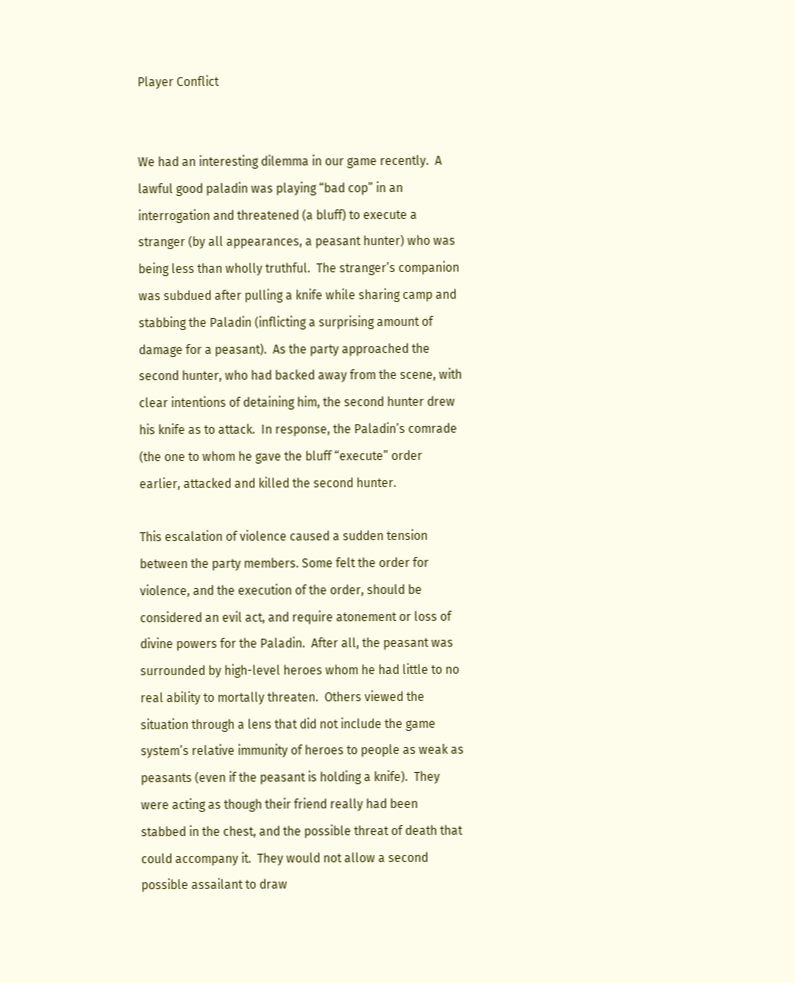Player Conflict


We had an interesting dilemma in our game recently.  A lawful good paladin was playing “bad cop” in an interrogation and threatened (a bluff) to execute a stranger (by all appearances, a peasant hunter) who was being less than wholly truthful.  The stranger’s companion was subdued after pulling a knife while sharing camp and stabbing the Paladin (inflicting a surprising amount of damage for a peasant).  As the party approached the second hunter, who had backed away from the scene, with clear intentions of detaining him, the second hunter drew his knife as to attack.  In response, the Paladin’s comrade (the one to whom he gave the bluff “execute” order earlier, attacked and killed the second hunter.

This escalation of violence caused a sudden tension between the party members. Some felt the order for violence, and the execution of the order, should be considered an evil act, and require atonement or loss of divine powers for the Paladin.  After all, the peasant was surrounded by high-level heroes whom he had little to no real ability to mortally threaten.  Others viewed the situation through a lens that did not include the game system’s relative immunity of heroes to people as weak as peasants (even if the peasant is holding a knife).  They were acting as though their friend really had been stabbed in the chest, and the possible threat of death that could accompany it.  They would not allow a second possible assailant to draw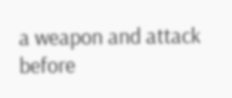a weapon and attack before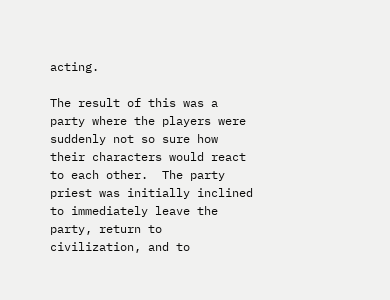acting.

The result of this was a party where the players were suddenly not so sure how their characters would react to each other.  The party priest was initially inclined to immediately leave the party, return to civilization, and to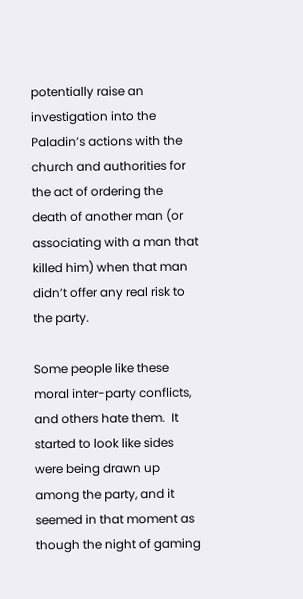potentially raise an investigation into the Paladin’s actions with the church and authorities for the act of ordering the death of another man (or associating with a man that killed him) when that man didn’t offer any real risk to the party.

Some people like these moral inter-party conflicts, and others hate them.  It started to look like sides were being drawn up among the party, and it seemed in that moment as though the night of gaming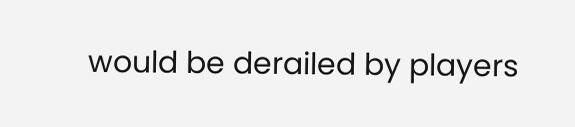would be derailed by players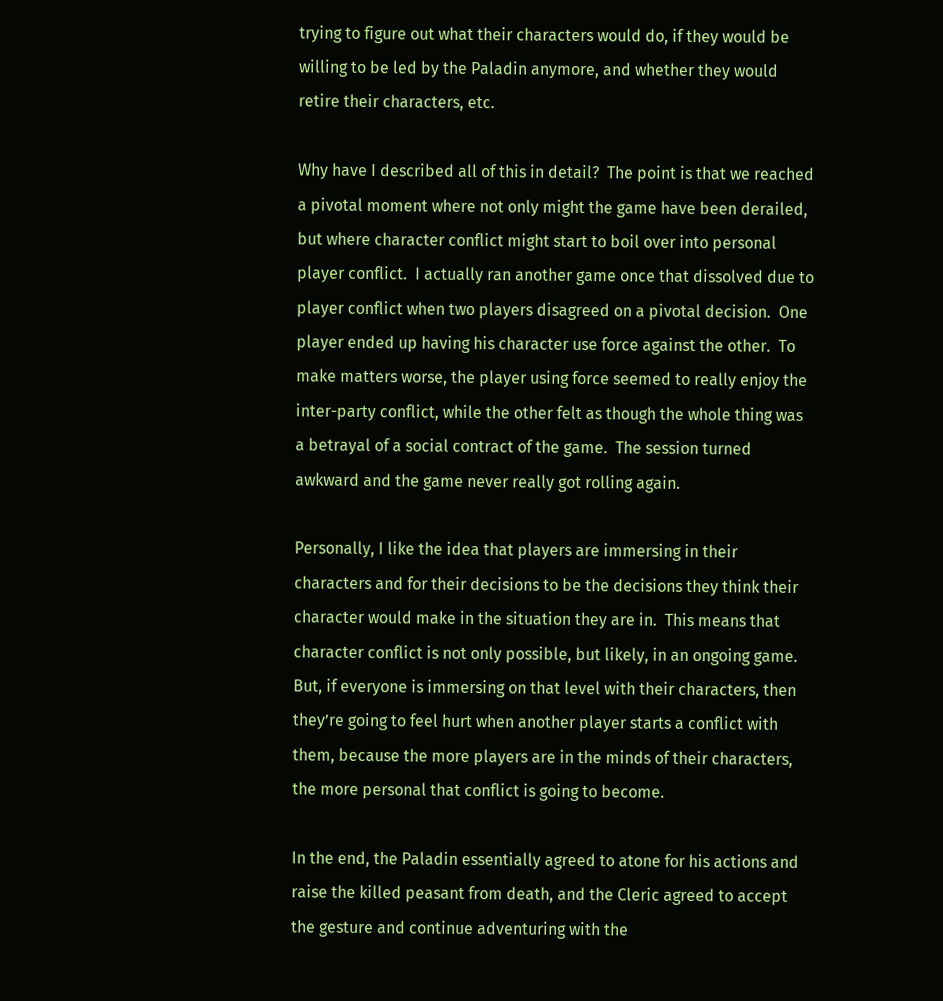trying to figure out what their characters would do, if they would be willing to be led by the Paladin anymore, and whether they would retire their characters, etc.

Why have I described all of this in detail?  The point is that we reached a pivotal moment where not only might the game have been derailed, but where character conflict might start to boil over into personal player conflict.  I actually ran another game once that dissolved due to player conflict when two players disagreed on a pivotal decision.  One player ended up having his character use force against the other.  To make matters worse, the player using force seemed to really enjoy the inter-party conflict, while the other felt as though the whole thing was a betrayal of a social contract of the game.  The session turned awkward and the game never really got rolling again.

Personally, I like the idea that players are immersing in their characters and for their decisions to be the decisions they think their character would make in the situation they are in.  This means that character conflict is not only possible, but likely, in an ongoing game.  But, if everyone is immersing on that level with their characters, then they’re going to feel hurt when another player starts a conflict with them, because the more players are in the minds of their characters, the more personal that conflict is going to become.

In the end, the Paladin essentially agreed to atone for his actions and raise the killed peasant from death, and the Cleric agreed to accept the gesture and continue adventuring with the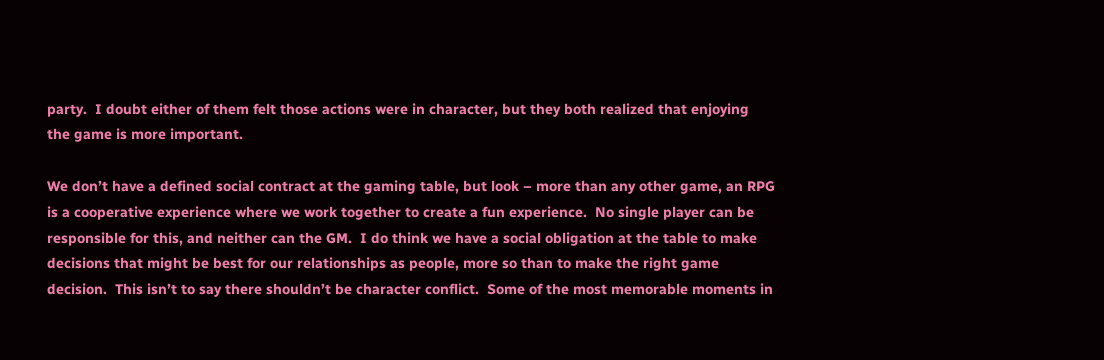party.  I doubt either of them felt those actions were in character, but they both realized that enjoying the game is more important.

We don’t have a defined social contract at the gaming table, but look – more than any other game, an RPG is a cooperative experience where we work together to create a fun experience.  No single player can be responsible for this, and neither can the GM.  I do think we have a social obligation at the table to make decisions that might be best for our relationships as people, more so than to make the right game decision.  This isn’t to say there shouldn’t be character conflict.  Some of the most memorable moments in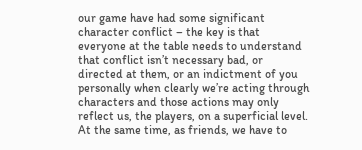our game have had some significant character conflict – the key is that everyone at the table needs to understand that conflict isn’t necessary bad, or directed at them, or an indictment of you personally when clearly we’re acting through characters and those actions may only reflect us, the players, on a superficial level.  At the same time, as friends, we have to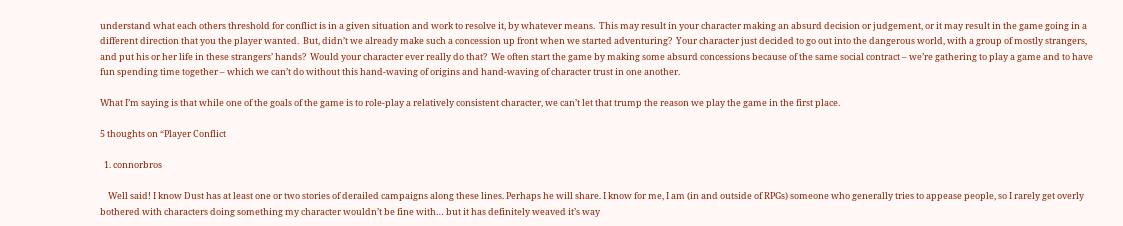understand what each others threshold for conflict is in a given situation and work to resolve it, by whatever means.  This may result in your character making an absurd decision or judgement, or it may result in the game going in a different direction that you the player wanted.  But, didn’t we already make such a concession up front when we started adventuring?  Your character just decided to go out into the dangerous world, with a group of mostly strangers, and put his or her life in these strangers’ hands?  Would your character ever really do that?  We often start the game by making some absurd concessions because of the same social contract – we’re gathering to play a game and to have fun spending time together – which we can’t do without this hand-waving of origins and hand-waving of character trust in one another.

What I’m saying is that while one of the goals of the game is to role-play a relatively consistent character, we can’t let that trump the reason we play the game in the first place.

5 thoughts on “Player Conflict

  1. connorbros

    Well said! I know Dust has at least one or two stories of derailed campaigns along these lines. Perhaps he will share. I know for me, I am (in and outside of RPGs) someone who generally tries to appease people, so I rarely get overly bothered with characters doing something my character wouldn’t be fine with… but it has definitely weaved it’s way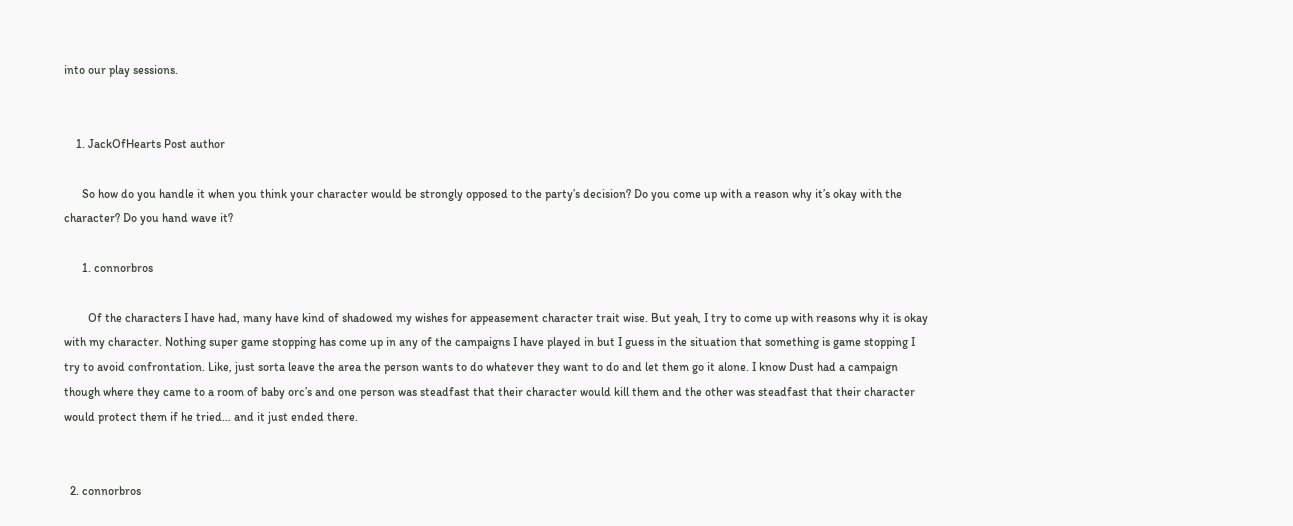into our play sessions.


    1. JackOfHearts Post author

      So how do you handle it when you think your character would be strongly opposed to the party’s decision? Do you come up with a reason why it’s okay with the character? Do you hand wave it?

      1. connorbros

        Of the characters I have had, many have kind of shadowed my wishes for appeasement character trait wise. But yeah, I try to come up with reasons why it is okay with my character. Nothing super game stopping has come up in any of the campaigns I have played in but I guess in the situation that something is game stopping I try to avoid confrontation. Like, just sorta leave the area the person wants to do whatever they want to do and let them go it alone. I know Dust had a campaign though where they came to a room of baby orc’s and one person was steadfast that their character would kill them and the other was steadfast that their character would protect them if he tried… and it just ended there.


  2. connorbros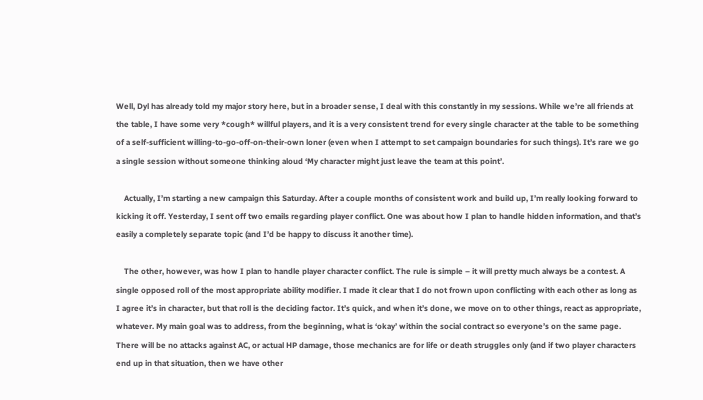Well, Dyl has already told my major story here, but in a broader sense, I deal with this constantly in my sessions. While we’re all friends at the table, I have some very *cough* willful players, and it is a very consistent trend for every single character at the table to be something of a self-sufficient willing-to-go-off-on-their-own loner (even when I attempt to set campaign boundaries for such things). It’s rare we go a single session without someone thinking aloud ‘My character might just leave the team at this point’.

    Actually, I’m starting a new campaign this Saturday. After a couple months of consistent work and build up, I’m really looking forward to kicking it off. Yesterday, I sent off two emails regarding player conflict. One was about how I plan to handle hidden information, and that’s easily a completely separate topic (and I’d be happy to discuss it another time).

    The other, however, was how I plan to handle player character conflict. The rule is simple – it will pretty much always be a contest. A single opposed roll of the most appropriate ability modifier. I made it clear that I do not frown upon conflicting with each other as long as I agree it’s in character, but that roll is the deciding factor. It’s quick, and when it’s done, we move on to other things, react as appropriate, whatever. My main goal was to address, from the beginning, what is ‘okay’ within the social contract so everyone’s on the same page. There will be no attacks against AC, or actual HP damage, those mechanics are for life or death struggles only (and if two player characters end up in that situation, then we have other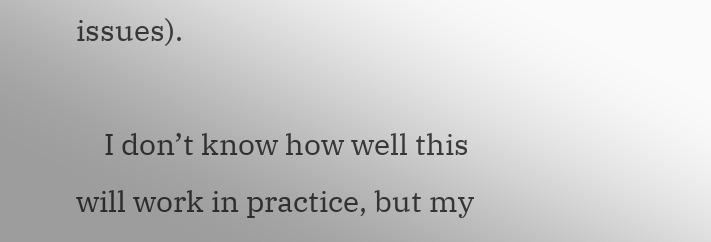issues).

    I don’t know how well this will work in practice, but my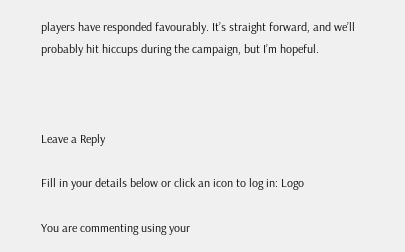players have responded favourably. It’s straight forward, and we’ll probably hit hiccups during the campaign, but I’m hopeful.



Leave a Reply

Fill in your details below or click an icon to log in: Logo

You are commenting using your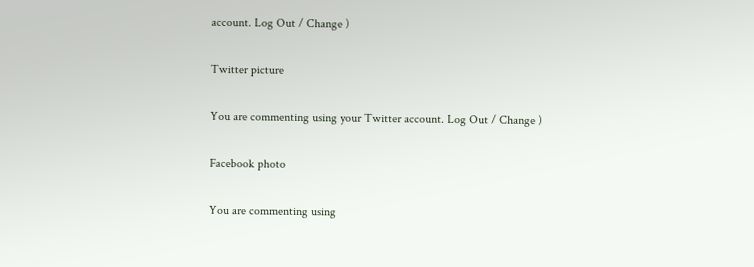account. Log Out / Change )

Twitter picture

You are commenting using your Twitter account. Log Out / Change )

Facebook photo

You are commenting using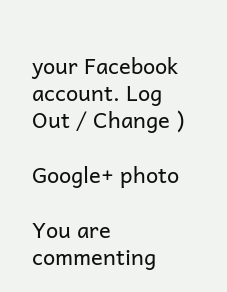your Facebook account. Log Out / Change )

Google+ photo

You are commenting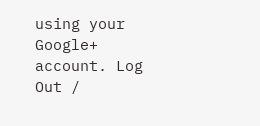using your Google+ account. Log Out /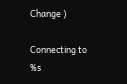Change )

Connecting to %s